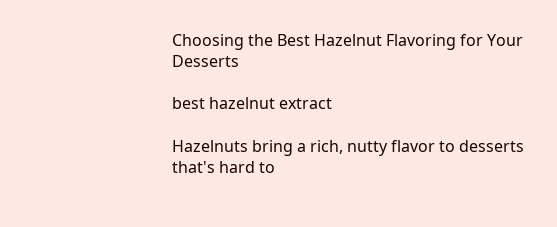Choosing the Best Hazelnut Flavoring for Your Desserts

best hazelnut extract

Hazelnuts bring a rich, nutty flavor to desserts that's hard to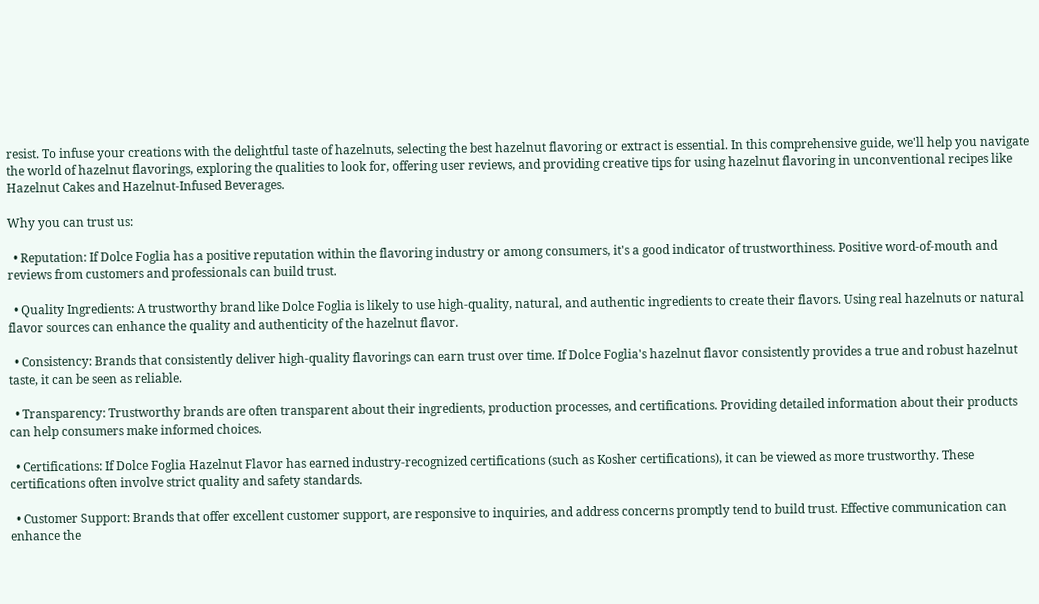resist. To infuse your creations with the delightful taste of hazelnuts, selecting the best hazelnut flavoring or extract is essential. In this comprehensive guide, we'll help you navigate the world of hazelnut flavorings, exploring the qualities to look for, offering user reviews, and providing creative tips for using hazelnut flavoring in unconventional recipes like Hazelnut Cakes and Hazelnut-Infused Beverages.

Why you can trust us:

  • Reputation: If Dolce Foglia has a positive reputation within the flavoring industry or among consumers, it's a good indicator of trustworthiness. Positive word-of-mouth and reviews from customers and professionals can build trust.

  • Quality Ingredients: A trustworthy brand like Dolce Foglia is likely to use high-quality, natural, and authentic ingredients to create their flavors. Using real hazelnuts or natural flavor sources can enhance the quality and authenticity of the hazelnut flavor.

  • Consistency: Brands that consistently deliver high-quality flavorings can earn trust over time. If Dolce Foglia's hazelnut flavor consistently provides a true and robust hazelnut taste, it can be seen as reliable.

  • Transparency: Trustworthy brands are often transparent about their ingredients, production processes, and certifications. Providing detailed information about their products can help consumers make informed choices.

  • Certifications: If Dolce Foglia Hazelnut Flavor has earned industry-recognized certifications (such as Kosher certifications), it can be viewed as more trustworthy. These certifications often involve strict quality and safety standards.

  • Customer Support: Brands that offer excellent customer support, are responsive to inquiries, and address concerns promptly tend to build trust. Effective communication can enhance the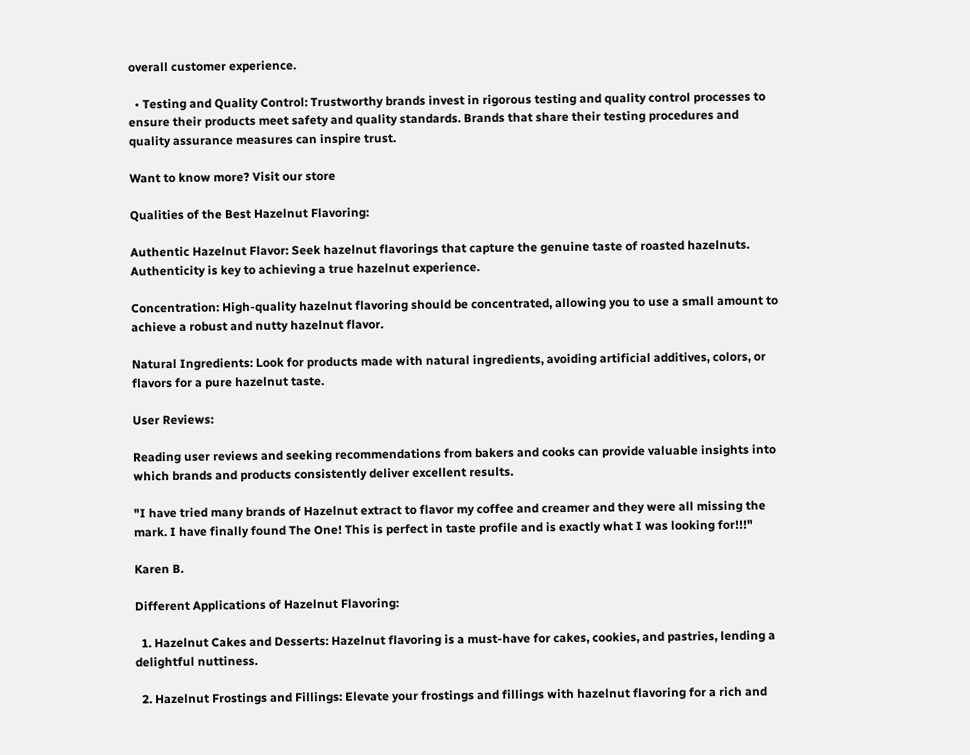overall customer experience.

  • Testing and Quality Control: Trustworthy brands invest in rigorous testing and quality control processes to ensure their products meet safety and quality standards. Brands that share their testing procedures and quality assurance measures can inspire trust.

Want to know more? Visit our store

Qualities of the Best Hazelnut Flavoring:

Authentic Hazelnut Flavor: Seek hazelnut flavorings that capture the genuine taste of roasted hazelnuts. Authenticity is key to achieving a true hazelnut experience.

Concentration: High-quality hazelnut flavoring should be concentrated, allowing you to use a small amount to achieve a robust and nutty hazelnut flavor.

Natural Ingredients: Look for products made with natural ingredients, avoiding artificial additives, colors, or flavors for a pure hazelnut taste.

User Reviews:

Reading user reviews and seeking recommendations from bakers and cooks can provide valuable insights into which brands and products consistently deliver excellent results.

"I have tried many brands of Hazelnut extract to flavor my coffee and creamer and they were all missing the mark. I have finally found The One! This is perfect in taste profile and is exactly what I was looking for!!!"

Karen B.

Different Applications of Hazelnut Flavoring:

  1. Hazelnut Cakes and Desserts: Hazelnut flavoring is a must-have for cakes, cookies, and pastries, lending a delightful nuttiness.

  2. Hazelnut Frostings and Fillings: Elevate your frostings and fillings with hazelnut flavoring for a rich and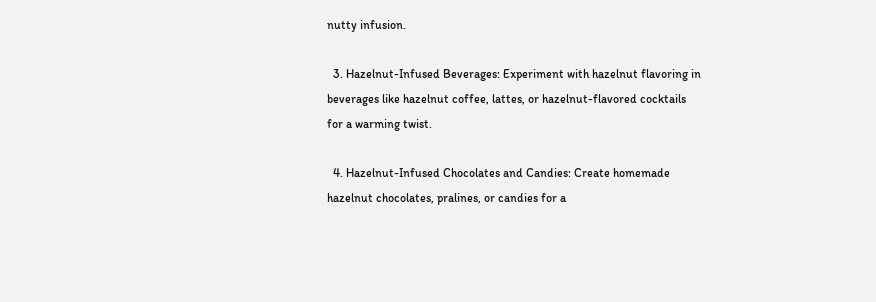nutty infusion.

  3. Hazelnut-Infused Beverages: Experiment with hazelnut flavoring in beverages like hazelnut coffee, lattes, or hazelnut-flavored cocktails for a warming twist.

  4. Hazelnut-Infused Chocolates and Candies: Create homemade hazelnut chocolates, pralines, or candies for a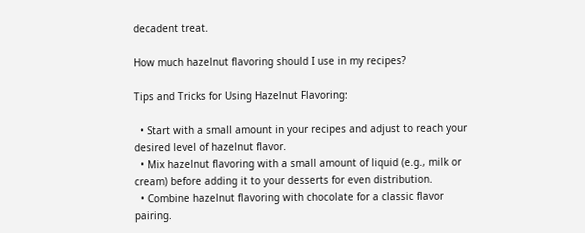decadent treat.

How much hazelnut flavoring should I use in my recipes?

Tips and Tricks for Using Hazelnut Flavoring:

  • Start with a small amount in your recipes and adjust to reach your desired level of hazelnut flavor.
  • Mix hazelnut flavoring with a small amount of liquid (e.g., milk or cream) before adding it to your desserts for even distribution.
  • Combine hazelnut flavoring with chocolate for a classic flavor pairing.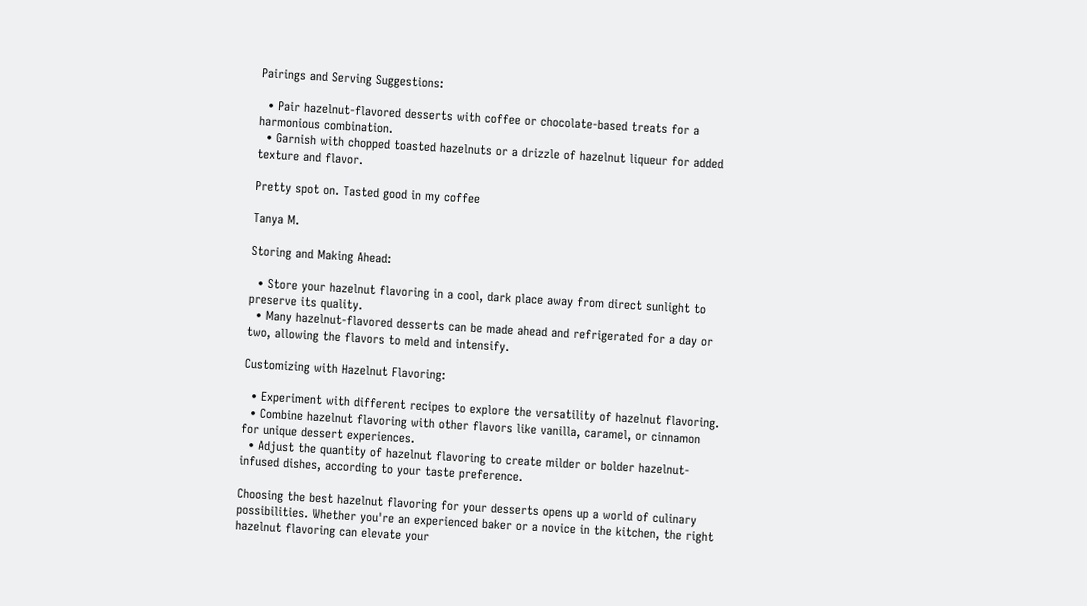Pairings and Serving Suggestions:

  • Pair hazelnut-flavored desserts with coffee or chocolate-based treats for a harmonious combination.
  • Garnish with chopped toasted hazelnuts or a drizzle of hazelnut liqueur for added texture and flavor.

Pretty spot on. Tasted good in my coffee

Tanya M.

Storing and Making Ahead:

  • Store your hazelnut flavoring in a cool, dark place away from direct sunlight to preserve its quality.
  • Many hazelnut-flavored desserts can be made ahead and refrigerated for a day or two, allowing the flavors to meld and intensify.

Customizing with Hazelnut Flavoring:

  • Experiment with different recipes to explore the versatility of hazelnut flavoring.
  • Combine hazelnut flavoring with other flavors like vanilla, caramel, or cinnamon for unique dessert experiences.
  • Adjust the quantity of hazelnut flavoring to create milder or bolder hazelnut-infused dishes, according to your taste preference.

Choosing the best hazelnut flavoring for your desserts opens up a world of culinary possibilities. Whether you're an experienced baker or a novice in the kitchen, the right hazelnut flavoring can elevate your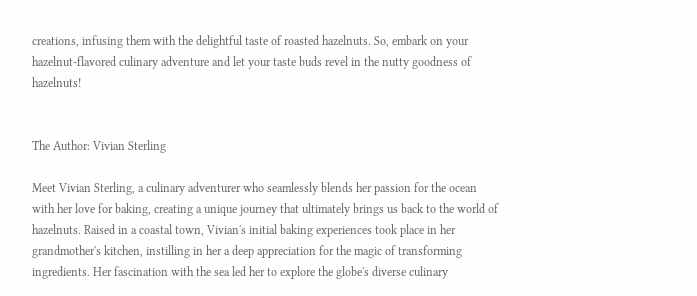creations, infusing them with the delightful taste of roasted hazelnuts. So, embark on your hazelnut-flavored culinary adventure and let your taste buds revel in the nutty goodness of hazelnuts!


The Author: Vivian Sterling

Meet Vivian Sterling, a culinary adventurer who seamlessly blends her passion for the ocean with her love for baking, creating a unique journey that ultimately brings us back to the world of hazelnuts. Raised in a coastal town, Vivian's initial baking experiences took place in her grandmother's kitchen, instilling in her a deep appreciation for the magic of transforming ingredients. Her fascination with the sea led her to explore the globe's diverse culinary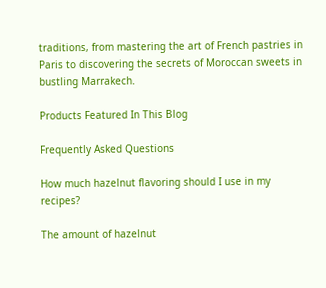traditions, from mastering the art of French pastries in Paris to discovering the secrets of Moroccan sweets in bustling Marrakech.

Products Featured In This Blog

Frequently Asked Questions

How much hazelnut flavoring should I use in my recipes?

The amount of hazelnut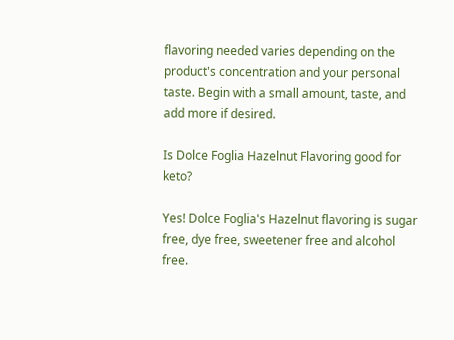flavoring needed varies depending on the product's concentration and your personal taste. Begin with a small amount, taste, and add more if desired.

Is Dolce Foglia Hazelnut Flavoring good for keto?

Yes! Dolce Foglia's Hazelnut flavoring is sugar free, dye free, sweetener free and alcohol free.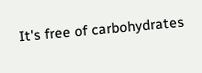It's free of carbohydrates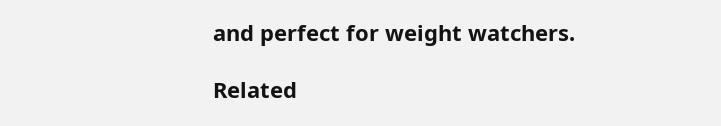and perfect for weight watchers.

Related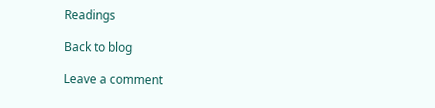Readings

Back to blog

Leave a comment